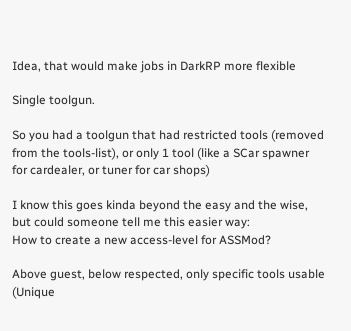Idea, that would make jobs in DarkRP more flexible

Single toolgun.

So you had a toolgun that had restricted tools (removed from the tools-list), or only 1 tool (like a SCar spawner for cardealer, or tuner for car shops)

I know this goes kinda beyond the easy and the wise, but could someone tell me this easier way:
How to create a new access-level for ASSMod?

Above guest, below respected, only specific tools usable (Unique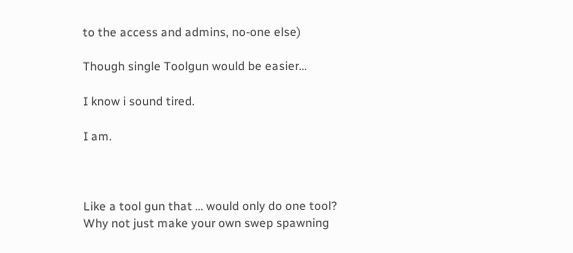to the access and admins, no-one else)

Though single Toolgun would be easier…

I know i sound tired.

I am.



Like a tool gun that … would only do one tool?
Why not just make your own swep spawning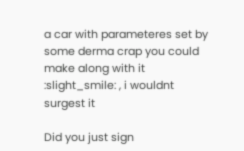a car with parameteres set by some derma crap you could make along with it :slight_smile: , i wouldnt surgest it

Did you just sign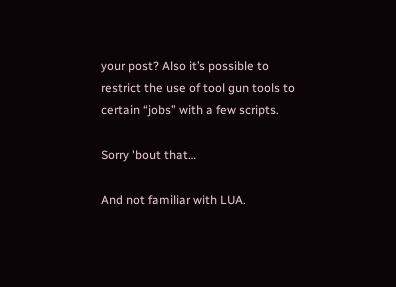your post? Also it’s possible to restrict the use of tool gun tools to certain “jobs” with a few scripts.

Sorry 'bout that…

And not familiar with LUA.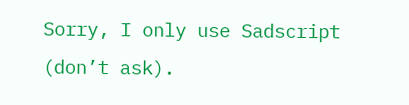Sorry, I only use Sadscript (don’t ask).